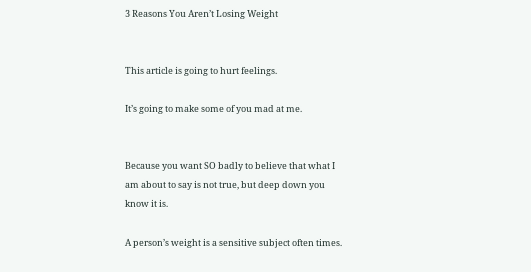3 Reasons You Aren’t Losing Weight


This article is going to hurt feelings.

It’s going to make some of you mad at me.


Because you want SO badly to believe that what I am about to say is not true, but deep down you know it is.

A person’s weight is a sensitive subject often times.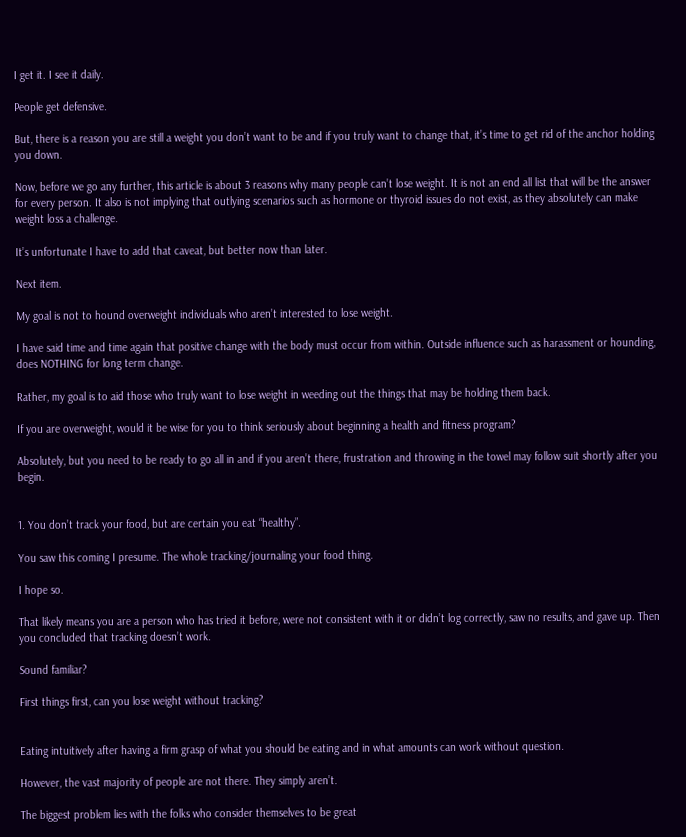I get it. I see it daily.

People get defensive.

But, there is a reason you are still a weight you don’t want to be and if you truly want to change that, it’s time to get rid of the anchor holding you down.

Now, before we go any further, this article is about 3 reasons why many people can’t lose weight. It is not an end all list that will be the answer for every person. It also is not implying that outlying scenarios such as hormone or thyroid issues do not exist, as they absolutely can make weight loss a challenge.

It’s unfortunate I have to add that caveat, but better now than later.

Next item.

My goal is not to hound overweight individuals who aren’t interested to lose weight.

I have said time and time again that positive change with the body must occur from within. Outside influence such as harassment or hounding, does NOTHING for long term change.

Rather, my goal is to aid those who truly want to lose weight in weeding out the things that may be holding them back.

If you are overweight, would it be wise for you to think seriously about beginning a health and fitness program?

Absolutely, but you need to be ready to go all in and if you aren’t there, frustration and throwing in the towel may follow suit shortly after you begin.


1. You don’t track your food, but are certain you eat “healthy”.

You saw this coming I presume. The whole tracking/journaling your food thing.

I hope so.

That likely means you are a person who has tried it before, were not consistent with it or didn’t log correctly, saw no results, and gave up. Then you concluded that tracking doesn’t work.

Sound familiar?

First things first, can you lose weight without tracking?


Eating intuitively after having a firm grasp of what you should be eating and in what amounts can work without question.

However, the vast majority of people are not there. They simply aren’t.

The biggest problem lies with the folks who consider themselves to be great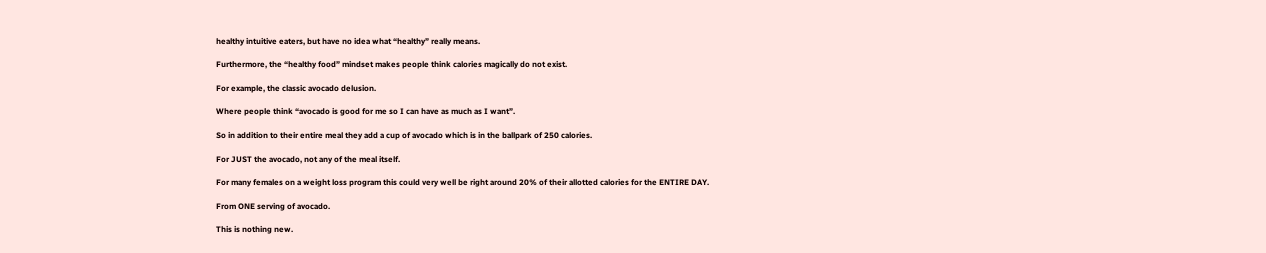healthy intuitive eaters, but have no idea what “healthy” really means.

Furthermore, the “healthy food” mindset makes people think calories magically do not exist.

For example, the classic avocado delusion.

Where people think “avocado is good for me so I can have as much as I want”.

So in addition to their entire meal they add a cup of avocado which is in the ballpark of 250 calories.

For JUST the avocado, not any of the meal itself.

For many females on a weight loss program this could very well be right around 20% of their allotted calories for the ENTIRE DAY.

From ONE serving of avocado.

This is nothing new.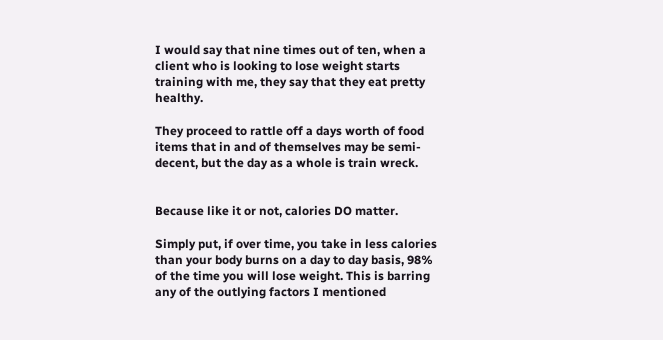I would say that nine times out of ten, when a client who is looking to lose weight starts training with me, they say that they eat pretty healthy.

They proceed to rattle off a days worth of food items that in and of themselves may be semi-decent, but the day as a whole is train wreck.


Because like it or not, calories DO matter.

Simply put, if over time, you take in less calories than your body burns on a day to day basis, 98% of the time you will lose weight. This is barring any of the outlying factors I mentioned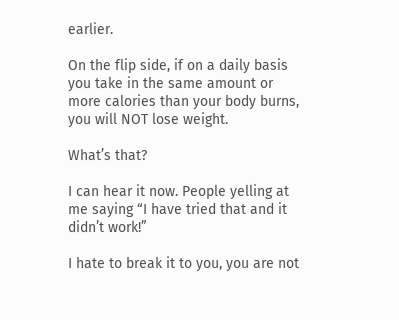earlier.

On the flip side, if on a daily basis you take in the same amount or more calories than your body burns, you will NOT lose weight.

What’s that?

I can hear it now. People yelling at me saying “I have tried that and it didn’t work!”

I hate to break it to you, you are not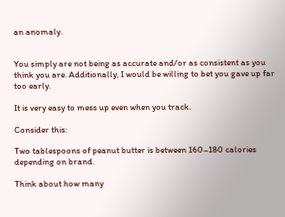an anomaly.


You simply are not being as accurate and/or as consistent as you think you are. Additionally, I would be willing to bet you gave up far too early.

It is very easy to mess up even when you track.

Consider this:

Two tablespoons of peanut butter is between 160–180 calories depending on brand.

Think about how many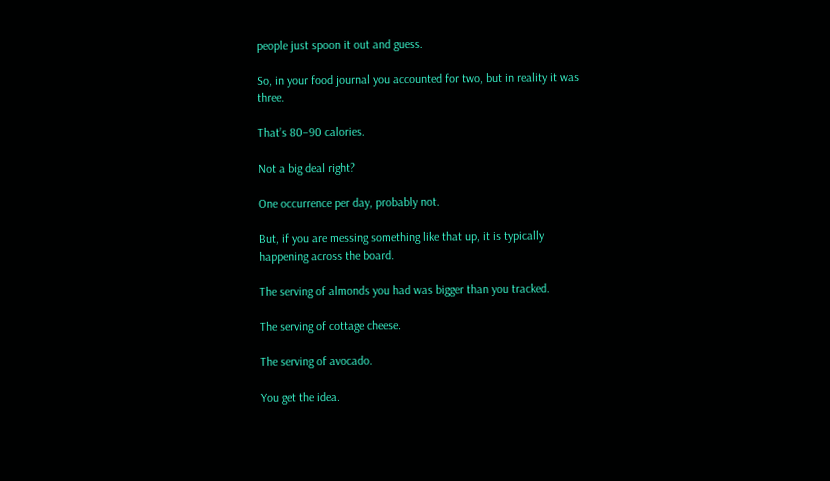people just spoon it out and guess.

So, in your food journal you accounted for two, but in reality it was three.

That’s 80–90 calories.

Not a big deal right?

One occurrence per day, probably not.

But, if you are messing something like that up, it is typically happening across the board.

The serving of almonds you had was bigger than you tracked.

The serving of cottage cheese.

The serving of avocado.

You get the idea.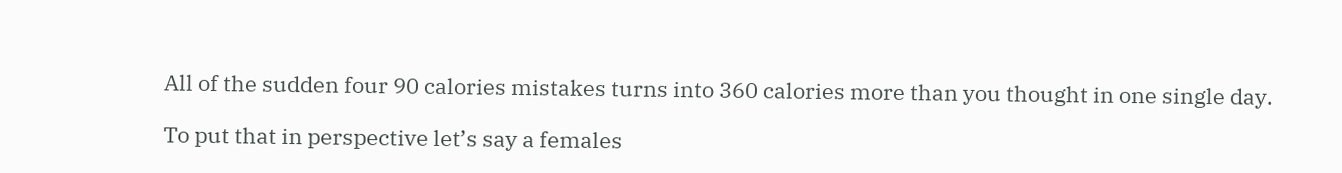All of the sudden four 90 calories mistakes turns into 360 calories more than you thought in one single day.

To put that in perspective let’s say a females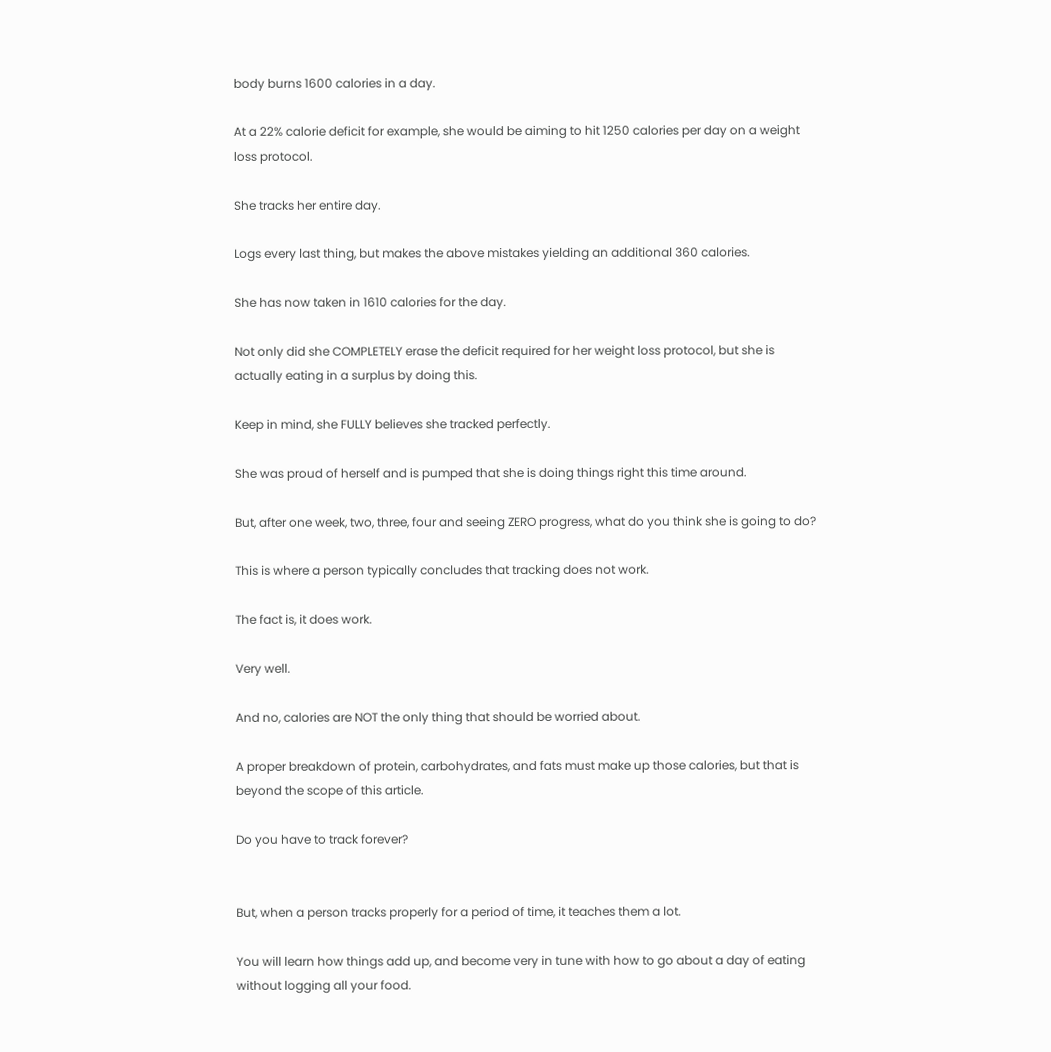body burns 1600 calories in a day.

At a 22% calorie deficit for example, she would be aiming to hit 1250 calories per day on a weight loss protocol.

She tracks her entire day.

Logs every last thing, but makes the above mistakes yielding an additional 360 calories.

She has now taken in 1610 calories for the day.

Not only did she COMPLETELY erase the deficit required for her weight loss protocol, but she is actually eating in a surplus by doing this.

Keep in mind, she FULLY believes she tracked perfectly.

She was proud of herself and is pumped that she is doing things right this time around.

But, after one week, two, three, four and seeing ZERO progress, what do you think she is going to do?

This is where a person typically concludes that tracking does not work.

The fact is, it does work.

Very well.

And no, calories are NOT the only thing that should be worried about.

A proper breakdown of protein, carbohydrates, and fats must make up those calories, but that is beyond the scope of this article.

Do you have to track forever?


But, when a person tracks properly for a period of time, it teaches them a lot.

You will learn how things add up, and become very in tune with how to go about a day of eating without logging all your food.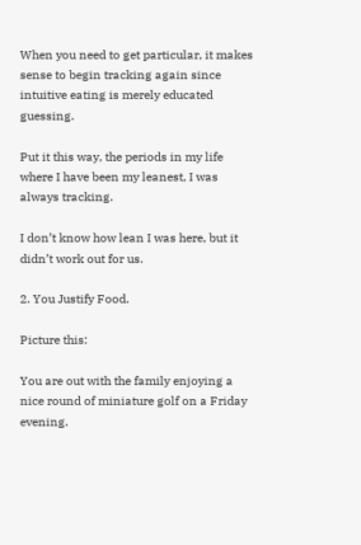When you need to get particular, it makes sense to begin tracking again since intuitive eating is merely educated guessing.

Put it this way, the periods in my life where I have been my leanest, I was always tracking.

I don’t know how lean I was here, but it didn’t work out for us.

2. You Justify Food.

Picture this:

You are out with the family enjoying a nice round of miniature golf on a Friday evening.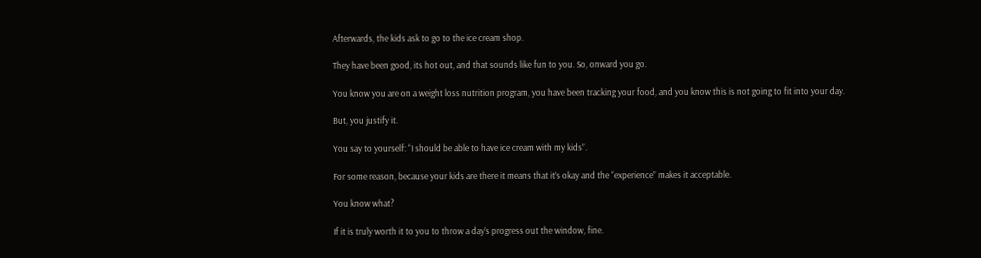Afterwards, the kids ask to go to the ice cream shop.

They have been good, its hot out, and that sounds like fun to you. So, onward you go.

You know you are on a weight loss nutrition program, you have been tracking your food, and you know this is not going to fit into your day.

But, you justify it.

You say to yourself: “I should be able to have ice cream with my kids”.

For some reason, because your kids are there it means that it’s okay and the “experience” makes it acceptable.

You know what?

If it is truly worth it to you to throw a day’s progress out the window, fine.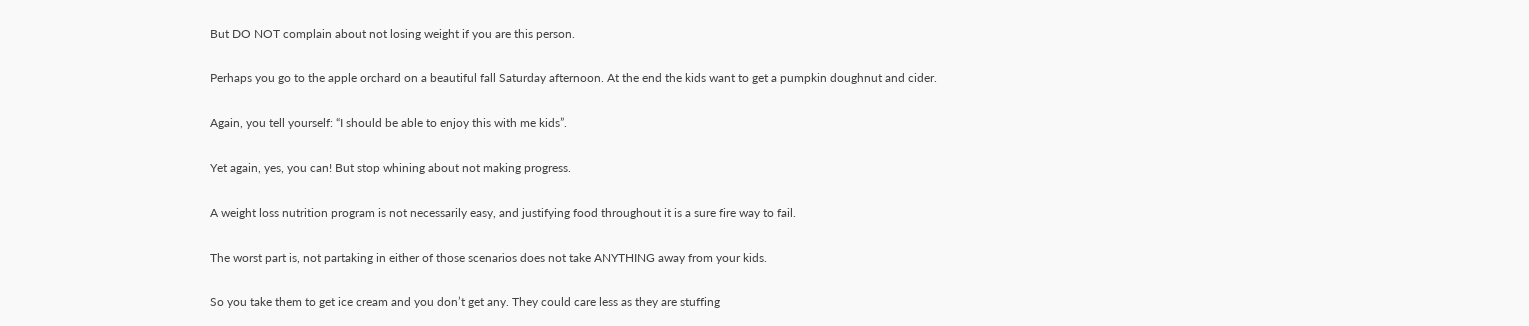But DO NOT complain about not losing weight if you are this person.

Perhaps you go to the apple orchard on a beautiful fall Saturday afternoon. At the end the kids want to get a pumpkin doughnut and cider.

Again, you tell yourself: “I should be able to enjoy this with me kids”.

Yet again, yes, you can! But stop whining about not making progress.

A weight loss nutrition program is not necessarily easy, and justifying food throughout it is a sure fire way to fail.

The worst part is, not partaking in either of those scenarios does not take ANYTHING away from your kids.

So you take them to get ice cream and you don’t get any. They could care less as they are stuffing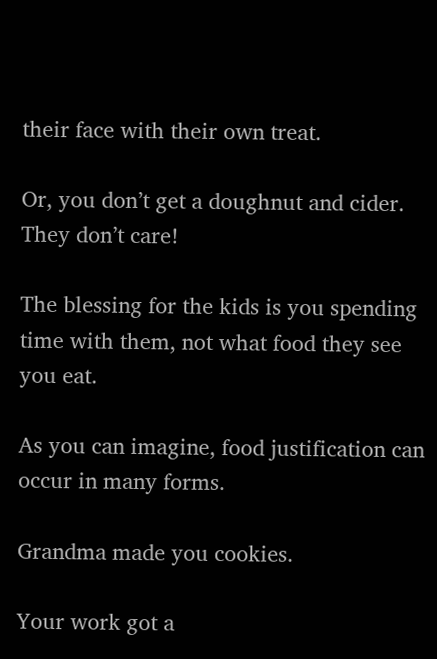their face with their own treat.

Or, you don’t get a doughnut and cider. They don’t care!

The blessing for the kids is you spending time with them, not what food they see you eat.

As you can imagine, food justification can occur in many forms.

Grandma made you cookies.

Your work got a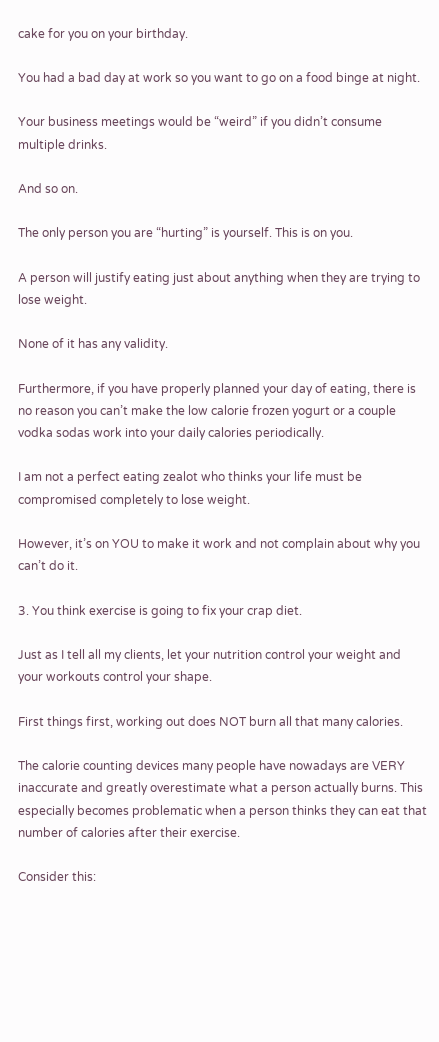cake for you on your birthday.

You had a bad day at work so you want to go on a food binge at night.

Your business meetings would be “weird” if you didn’t consume multiple drinks.

And so on.

The only person you are “hurting” is yourself. This is on you.

A person will justify eating just about anything when they are trying to lose weight.

None of it has any validity.

Furthermore, if you have properly planned your day of eating, there is no reason you can’t make the low calorie frozen yogurt or a couple vodka sodas work into your daily calories periodically.

I am not a perfect eating zealot who thinks your life must be compromised completely to lose weight.

However, it’s on YOU to make it work and not complain about why you can’t do it.

3. You think exercise is going to fix your crap diet.

Just as I tell all my clients, let your nutrition control your weight and your workouts control your shape.

First things first, working out does NOT burn all that many calories.

The calorie counting devices many people have nowadays are VERY inaccurate and greatly overestimate what a person actually burns. This especially becomes problematic when a person thinks they can eat that number of calories after their exercise.

Consider this: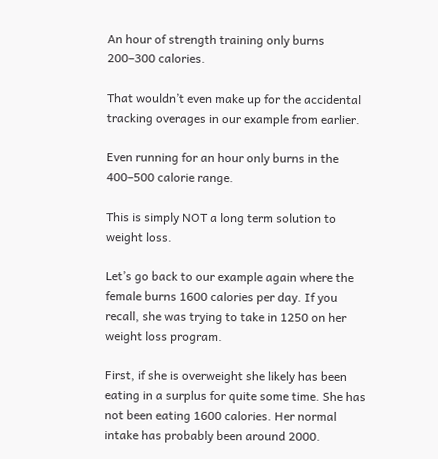An hour of strength training only burns 200–300 calories.

That wouldn’t even make up for the accidental tracking overages in our example from earlier.

Even running for an hour only burns in the 400–500 calorie range.

This is simply NOT a long term solution to weight loss.

Let’s go back to our example again where the female burns 1600 calories per day. If you recall, she was trying to take in 1250 on her weight loss program.

First, if she is overweight she likely has been eating in a surplus for quite some time. She has not been eating 1600 calories. Her normal intake has probably been around 2000.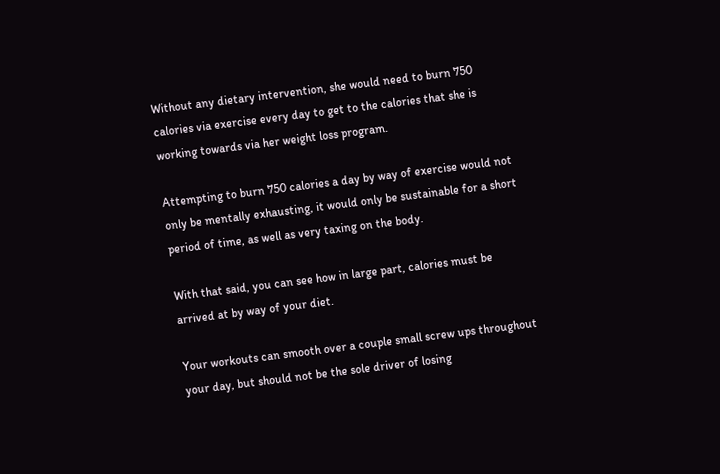Without any dietary intervention, she would need to burn 750 calories via exercise every day to get to the calories that she is working towards via her weight loss program.

Attempting to burn 750 calories a day by way of exercise would not only be mentally exhausting, it would only be sustainable for a short period of time, as well as very taxing on the body.

With that said, you can see how in large part, calories must be arrived at by way of your diet.

Your workouts can smooth over a couple small screw ups throughout your day, but should not be the sole driver of losing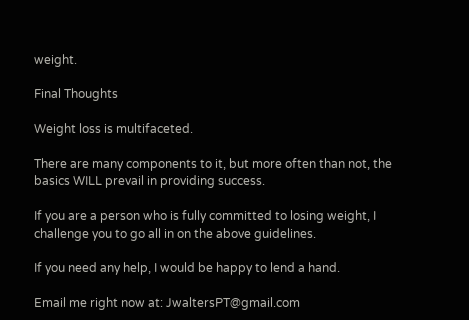weight.

Final Thoughts

Weight loss is multifaceted.

There are many components to it, but more often than not, the basics WILL prevail in providing success.

If you are a person who is fully committed to losing weight, I challenge you to go all in on the above guidelines.

If you need any help, I would be happy to lend a hand.

Email me right now at: JwaltersPT@gmail.com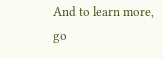And to learn more, go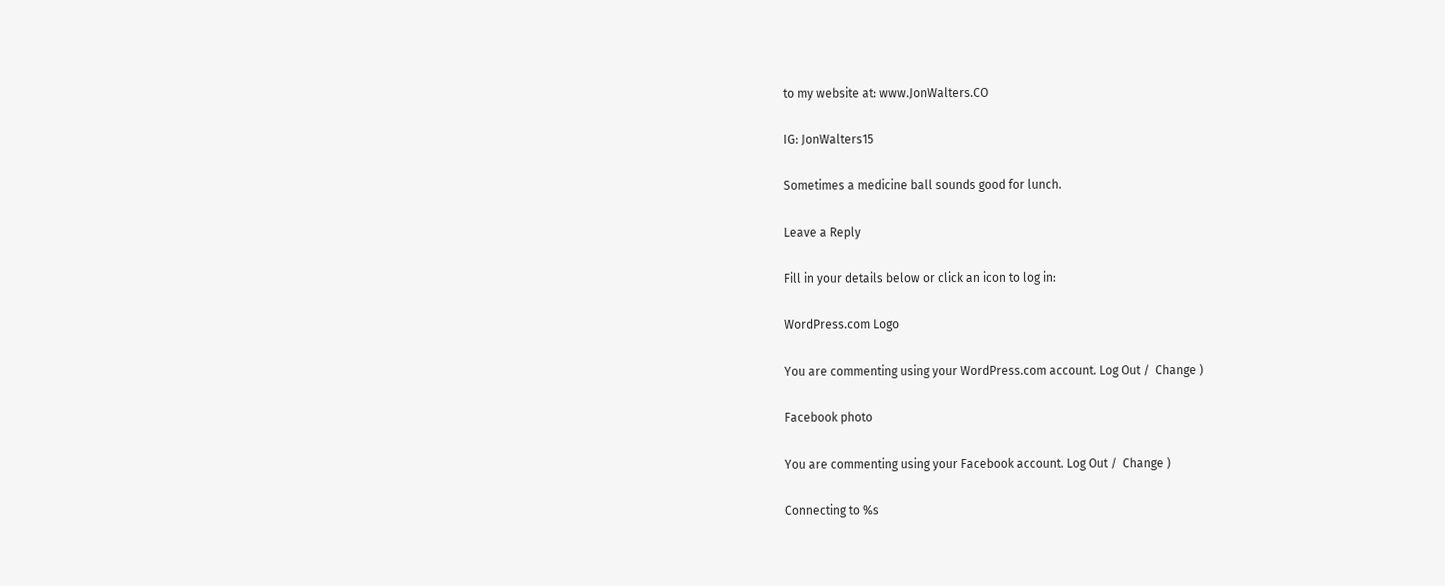to my website at: www.JonWalters.CO

IG: JonWalters15

Sometimes a medicine ball sounds good for lunch.

Leave a Reply

Fill in your details below or click an icon to log in:

WordPress.com Logo

You are commenting using your WordPress.com account. Log Out /  Change )

Facebook photo

You are commenting using your Facebook account. Log Out /  Change )

Connecting to %s